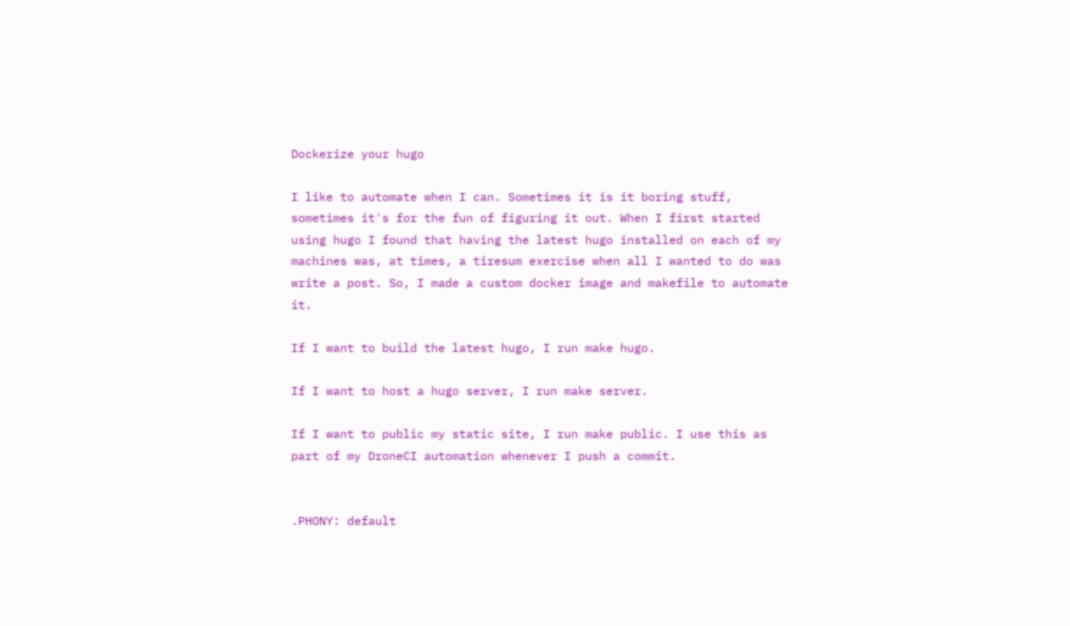Dockerize your hugo

I like to automate when I can. Sometimes it is it boring stuff, sometimes it's for the fun of figuring it out. When I first started using hugo I found that having the latest hugo installed on each of my machines was, at times, a tiresum exercise when all I wanted to do was write a post. So, I made a custom docker image and makefile to automate it.

If I want to build the latest hugo, I run make hugo.

If I want to host a hugo server, I run make server.

If I want to public my static site, I run make public. I use this as part of my DroneCI automation whenever I push a commit.


.PHONY: default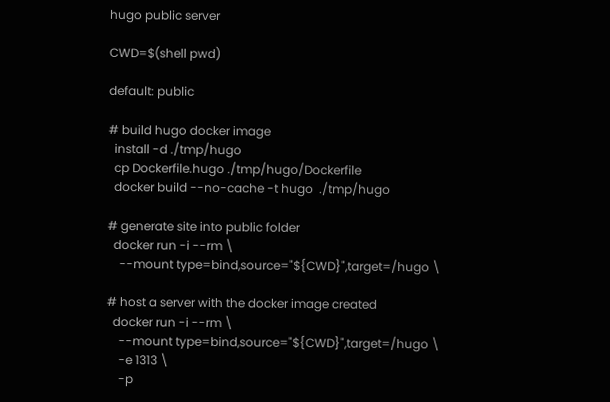hugo public server

CWD=$(shell pwd)

default: public

# build hugo docker image
  install -d ./tmp/hugo
  cp Dockerfile.hugo ./tmp/hugo/Dockerfile
  docker build --no-cache -t hugo  ./tmp/hugo

# generate site into public folder
  docker run -i --rm \
    --mount type=bind,source="${CWD}",target=/hugo \

# host a server with the docker image created
  docker run -i --rm \
    --mount type=bind,source="${CWD}",target=/hugo \
    -e 1313 \
    -p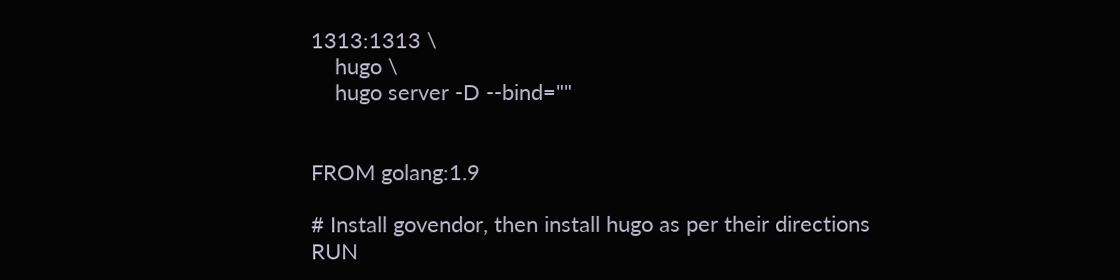1313:1313 \
    hugo \
    hugo server -D --bind=""


FROM golang:1.9

# Install govendor, then install hugo as per their directions
RUN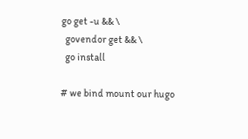go get -u && \
  govendor get && \
  go install

# we bind mount our hugo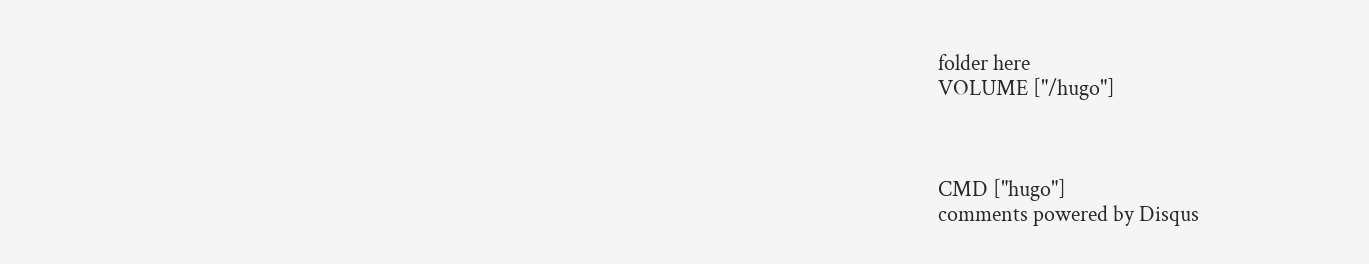folder here
VOLUME ["/hugo"]



CMD ["hugo"]
comments powered by Disqus